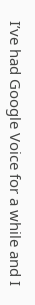I’ve had Google Voice for a while and I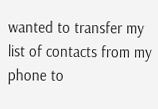wanted to transfer my list of contacts from my phone to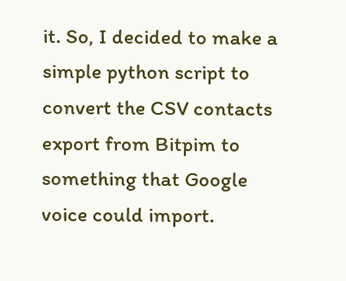it. So, I decided to make a simple python script to convert the CSV contacts export from Bitpim to something that Google voice could import.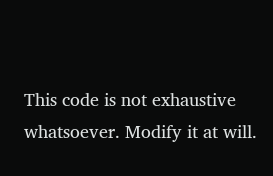This code is not exhaustive whatsoever. Modify it at will.